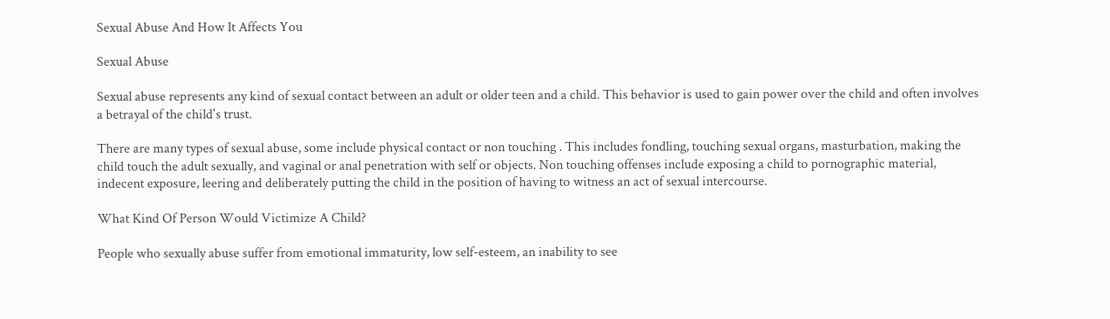Sexual Abuse And How It Affects You

Sexual Abuse

Sexual abuse represents any kind of sexual contact between an adult or older teen and a child. This behavior is used to gain power over the child and often involves a betrayal of the child's trust.

There are many types of sexual abuse, some include physical contact or non touching . This includes fondling, touching sexual organs, masturbation, making the child touch the adult sexually, and vaginal or anal penetration with self or objects. Non touching offenses include exposing a child to pornographic material, indecent exposure, leering and deliberately putting the child in the position of having to witness an act of sexual intercourse.

What Kind Of Person Would Victimize A Child?

People who sexually abuse suffer from emotional immaturity, low self-esteem, an inability to see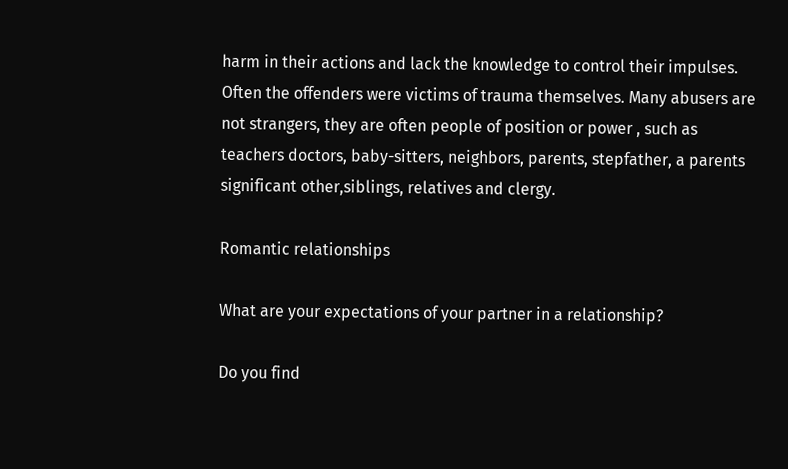harm in their actions and lack the knowledge to control their impulses. Often the offenders were victims of trauma themselves. Many abusers are not strangers, they are often people of position or power , such as teachers doctors, baby-sitters, neighbors, parents, stepfather, a parents significant other,siblings, relatives and clergy.

Romantic relationships

What are your expectations of your partner in a relationship?

Do you find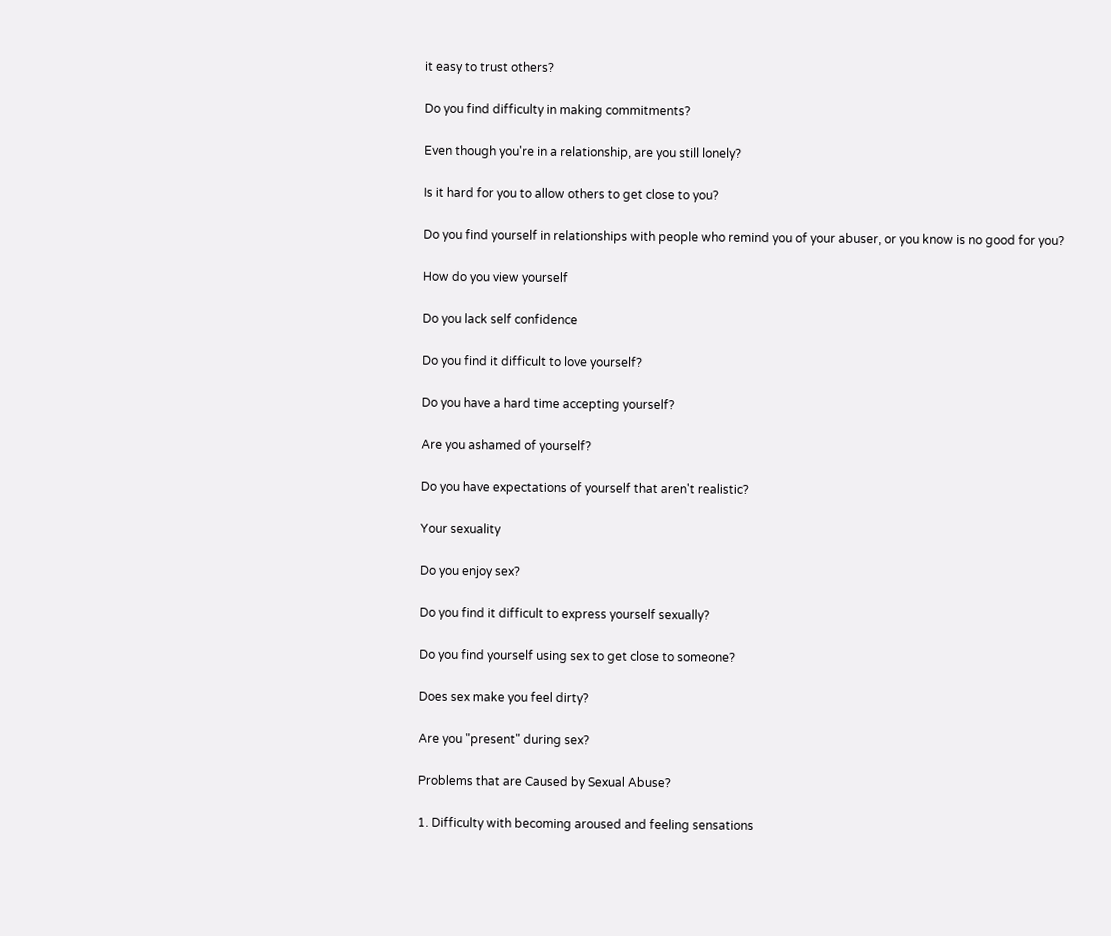it easy to trust others?

Do you find difficulty in making commitments?

Even though you're in a relationship, are you still lonely?

Is it hard for you to allow others to get close to you?

Do you find yourself in relationships with people who remind you of your abuser, or you know is no good for you?

How do you view yourself

Do you lack self confidence

Do you find it difficult to love yourself?

Do you have a hard time accepting yourself?

Are you ashamed of yourself?

Do you have expectations of yourself that aren't realistic?

Your sexuality

Do you enjoy sex?

Do you find it difficult to express yourself sexually?

Do you find yourself using sex to get close to someone?

Does sex make you feel dirty?

Are you "present" during sex?

Problems that are Caused by Sexual Abuse?

1. Difficulty with becoming aroused and feeling sensations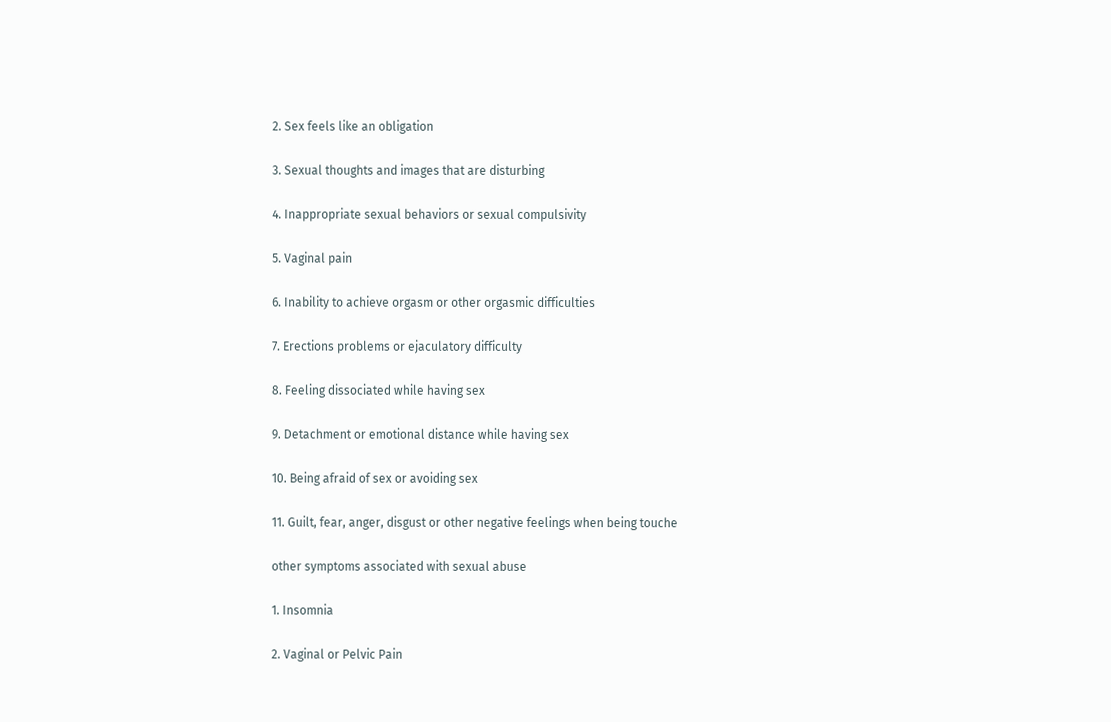2. Sex feels like an obligation

3. Sexual thoughts and images that are disturbing

4. Inappropriate sexual behaviors or sexual compulsivity

5. Vaginal pain

6. Inability to achieve orgasm or other orgasmic difficulties

7. Erections problems or ejaculatory difficulty

8. Feeling dissociated while having sex

9. Detachment or emotional distance while having sex

10. Being afraid of sex or avoiding sex

11. Guilt, fear, anger, disgust or other negative feelings when being touche

other symptoms associated with sexual abuse

1. Insomnia

2. Vaginal or Pelvic Pain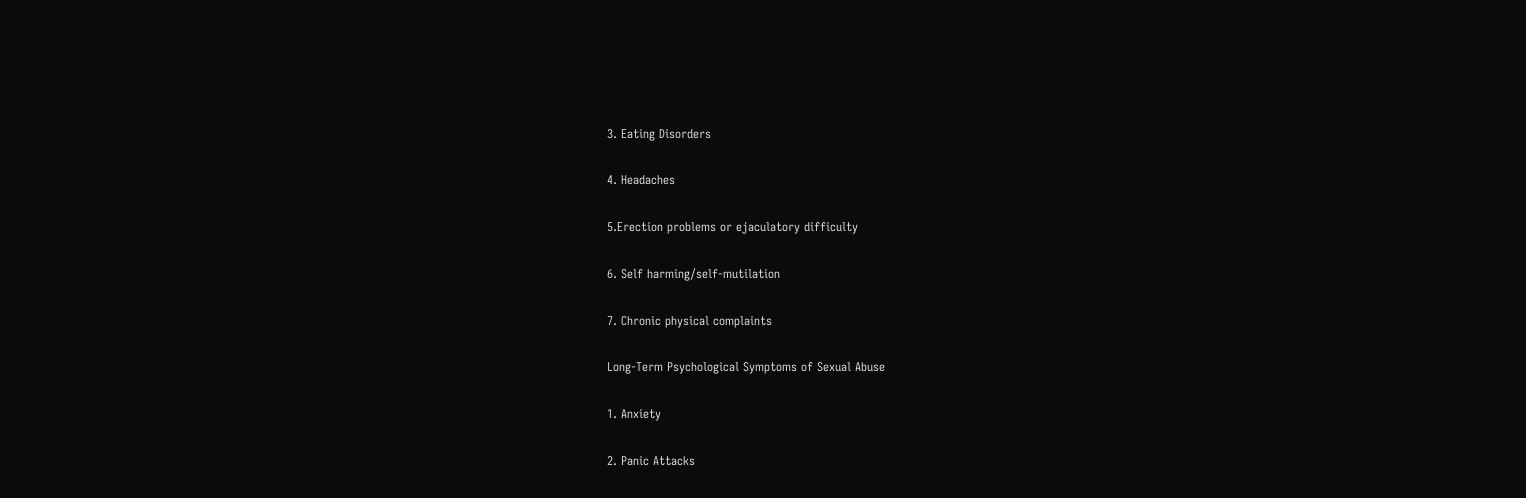3. Eating Disorders

4. Headaches

5.Erection problems or ejaculatory difficulty

6. Self harming/self-mutilation

7. Chronic physical complaints

Long-Term Psychological Symptoms of Sexual Abuse

1. Anxiety

2. Panic Attacks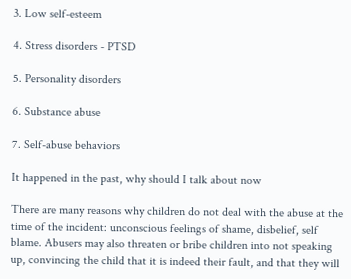3. Low self-esteem

4. Stress disorders - PTSD

5. Personality disorders

6. Substance abuse

7. Self-abuse behaviors

It happened in the past, why should I talk about now

There are many reasons why children do not deal with the abuse at the time of the incident: unconscious feelings of shame, disbelief, self blame. Abusers may also threaten or bribe children into not speaking up, convincing the child that it is indeed their fault, and that they will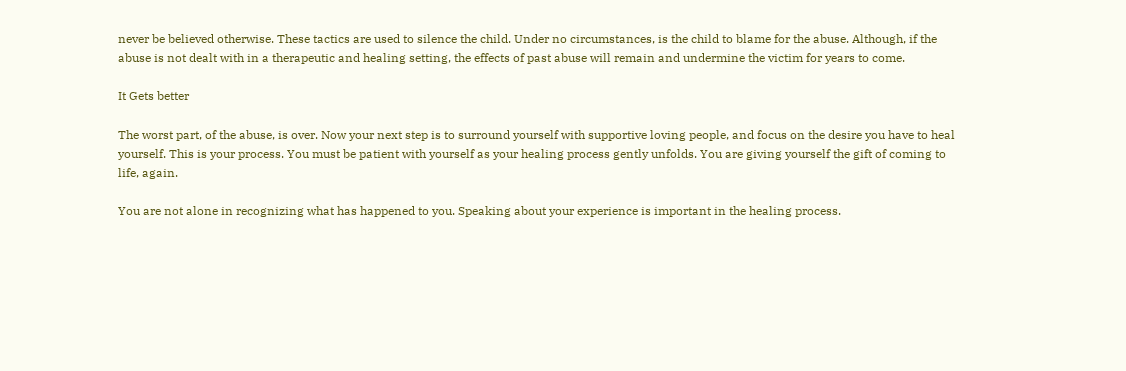never be believed otherwise. These tactics are used to silence the child. Under no circumstances, is the child to blame for the abuse. Although, if the abuse is not dealt with in a therapeutic and healing setting, the effects of past abuse will remain and undermine the victim for years to come.

It Gets better

The worst part, of the abuse, is over. Now your next step is to surround yourself with supportive loving people, and focus on the desire you have to heal yourself. This is your process. You must be patient with yourself as your healing process gently unfolds. You are giving yourself the gift of coming to life, again.

You are not alone in recognizing what has happened to you. Speaking about your experience is important in the healing process.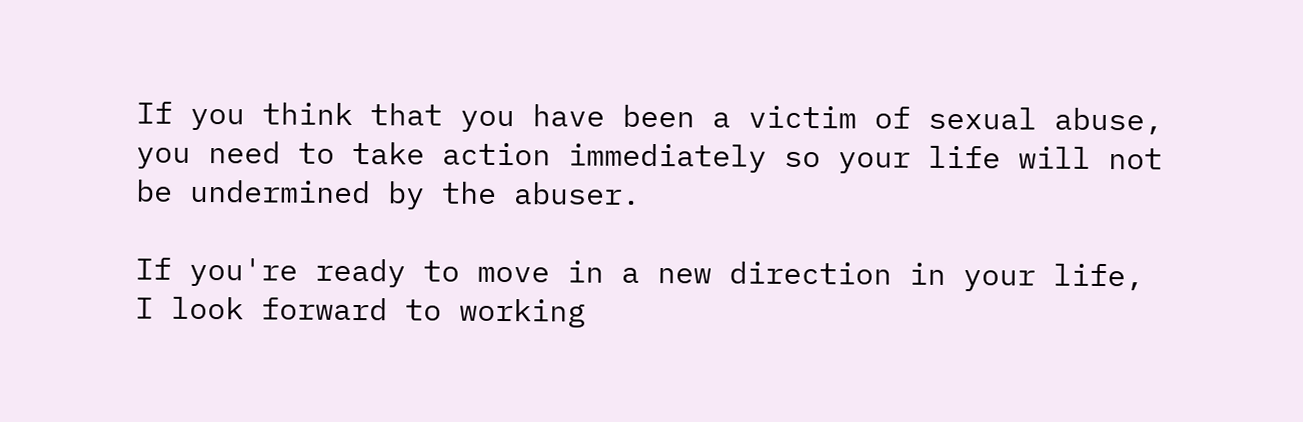If you think that you have been a victim of sexual abuse, you need to take action immediately so your life will not be undermined by the abuser.

If you're ready to move in a new direction in your life, I look forward to working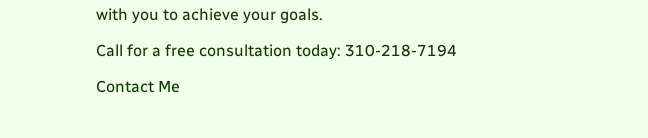with you to achieve your goals.

Call for a free consultation today: 310-218-7194

Contact Me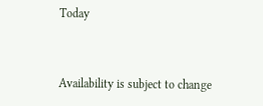Today


Availability is subject to change